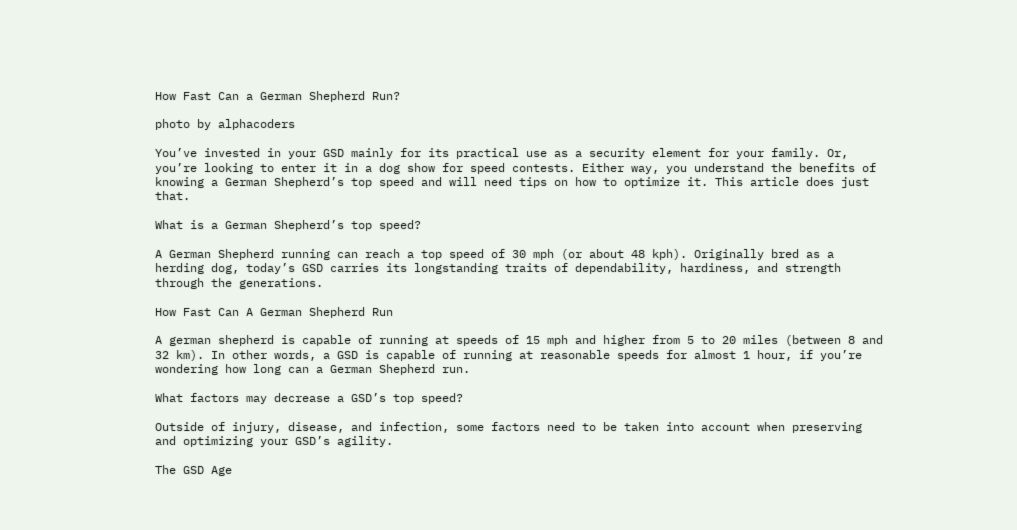How Fast Can a German Shepherd Run?

photo by alphacoders

You’ve invested in your GSD mainly for its practical use as a security element for your family. Or, you’re looking to enter it in a dog show for speed contests. Either way, you understand the benefits of knowing a German Shepherd’s top speed and will need tips on how to optimize it. This article does just that.

What is a German Shepherd’s top speed?

A German Shepherd running can reach a top speed of 30 mph (or about 48 kph). Originally bred as a herding dog, today’s GSD carries its longstanding traits of dependability, hardiness, and strength through the generations.

How Fast Can A German Shepherd Run

A german shepherd is capable of running at speeds of 15 mph and higher from 5 to 20 miles (between 8 and 32 km). In other words, a GSD is capable of running at reasonable speeds for almost 1 hour, if you’re wondering how long can a German Shepherd run.

What factors may decrease a GSD’s top speed?

Outside of injury, disease, and infection, some factors need to be taken into account when preserving and optimizing your GSD’s agility.

The GSD Age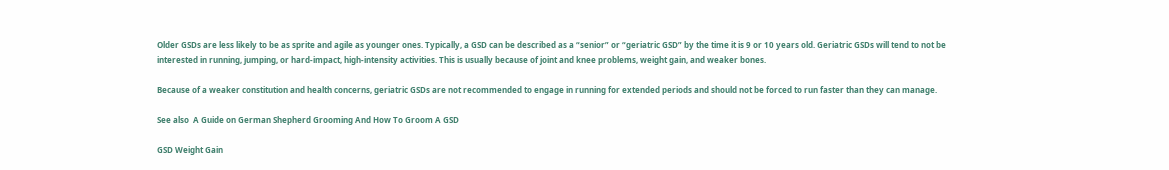Older GSDs are less likely to be as sprite and agile as younger ones. Typically, a GSD can be described as a “senior” or “geriatric GSD” by the time it is 9 or 10 years old. Geriatric GSDs will tend to not be interested in running, jumping, or hard-impact, high-intensity activities. This is usually because of joint and knee problems, weight gain, and weaker bones.

Because of a weaker constitution and health concerns, geriatric GSDs are not recommended to engage in running for extended periods and should not be forced to run faster than they can manage.

See also  A Guide on German Shepherd Grooming And How To Groom A GSD

GSD Weight Gain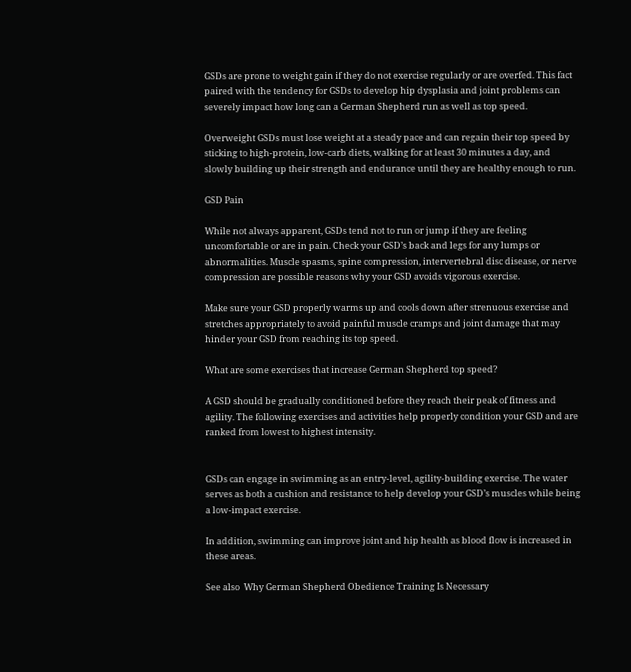GSDs are prone to weight gain if they do not exercise regularly or are overfed. This fact paired with the tendency for GSDs to develop hip dysplasia and joint problems can severely impact how long can a German Shepherd run as well as top speed.

Overweight GSDs must lose weight at a steady pace and can regain their top speed by sticking to high-protein, low-carb diets, walking for at least 30 minutes a day, and slowly building up their strength and endurance until they are healthy enough to run.

GSD Pain

While not always apparent, GSDs tend not to run or jump if they are feeling uncomfortable or are in pain. Check your GSD’s back and legs for any lumps or abnormalities. Muscle spasms, spine compression, intervertebral disc disease, or nerve compression are possible reasons why your GSD avoids vigorous exercise.

Make sure your GSD properly warms up and cools down after strenuous exercise and stretches appropriately to avoid painful muscle cramps and joint damage that may hinder your GSD from reaching its top speed.

What are some exercises that increase German Shepherd top speed?

A GSD should be gradually conditioned before they reach their peak of fitness and agility. The following exercises and activities help properly condition your GSD and are ranked from lowest to highest intensity.


GSDs can engage in swimming as an entry-level, agility-building exercise. The water serves as both a cushion and resistance to help develop your GSD’s muscles while being a low-impact exercise.

In addition, swimming can improve joint and hip health as blood flow is increased in these areas.

See also  Why German Shepherd Obedience Training Is Necessary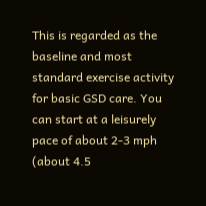This is regarded as the baseline and most standard exercise activity for basic GSD care. You can start at a leisurely pace of about 2-3 mph (about 4.5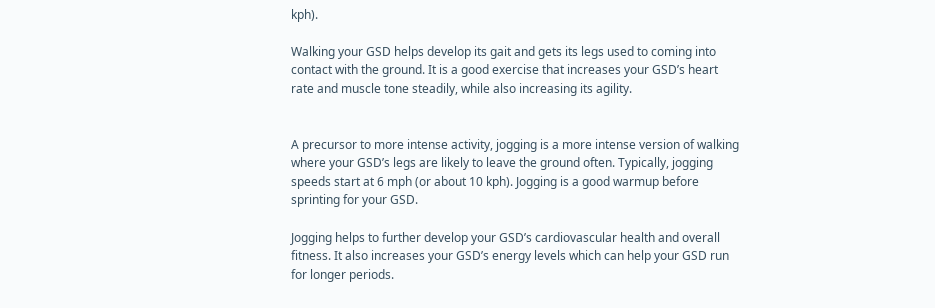kph).

Walking your GSD helps develop its gait and gets its legs used to coming into contact with the ground. It is a good exercise that increases your GSD’s heart rate and muscle tone steadily, while also increasing its agility.


A precursor to more intense activity, jogging is a more intense version of walking where your GSD’s legs are likely to leave the ground often. Typically, jogging speeds start at 6 mph (or about 10 kph). Jogging is a good warmup before sprinting for your GSD.

Jogging helps to further develop your GSD’s cardiovascular health and overall fitness. It also increases your GSD’s energy levels which can help your GSD run for longer periods.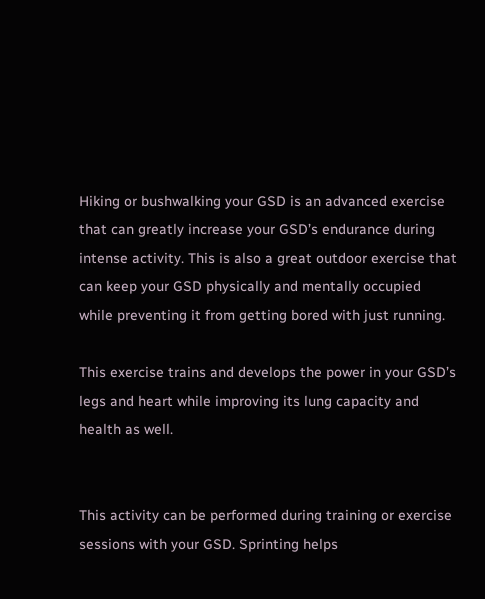Hiking or bushwalking your GSD is an advanced exercise that can greatly increase your GSD’s endurance during intense activity. This is also a great outdoor exercise that can keep your GSD physically and mentally occupied while preventing it from getting bored with just running.

This exercise trains and develops the power in your GSD’s legs and heart while improving its lung capacity and health as well.


This activity can be performed during training or exercise sessions with your GSD. Sprinting helps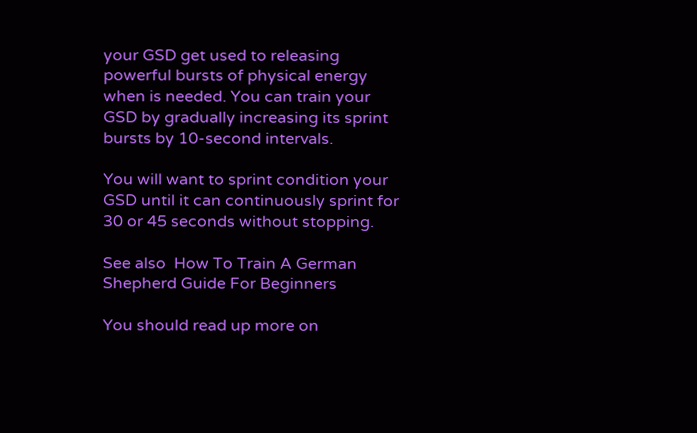your GSD get used to releasing powerful bursts of physical energy when is needed. You can train your GSD by gradually increasing its sprint bursts by 10-second intervals.

You will want to sprint condition your GSD until it can continuously sprint for 30 or 45 seconds without stopping.

See also  How To Train A German Shepherd Guide For Beginners

You should read up more on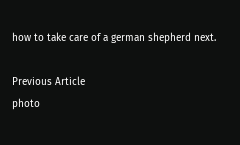how to take care of a german shepherd next.

Previous Article
photo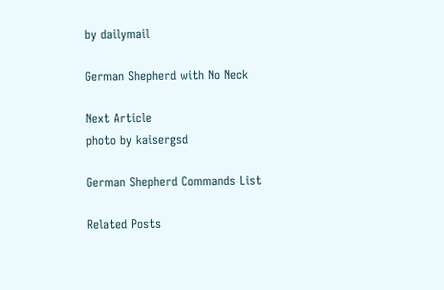by dailymail

German Shepherd with No Neck

Next Article
photo by kaisergsd

German Shepherd Commands List

Related Posts